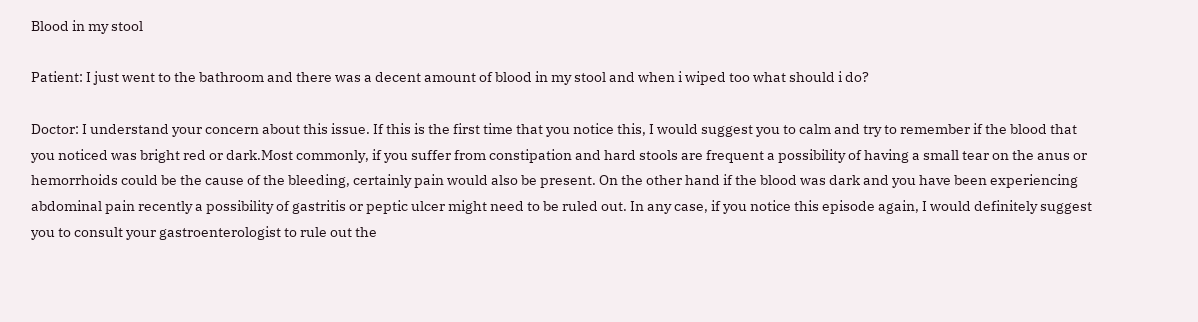Blood in my stool

Patient: I just went to the bathroom and there was a decent amount of blood in my stool and when i wiped too what should i do?

Doctor: I understand your concern about this issue. If this is the first time that you notice this, I would suggest you to calm and try to remember if the blood that you noticed was bright red or dark.Most commonly, if you suffer from constipation and hard stools are frequent a possibility of having a small tear on the anus or hemorrhoids could be the cause of the bleeding, certainly pain would also be present. On the other hand if the blood was dark and you have been experiencing abdominal pain recently a possibility of gastritis or peptic ulcer might need to be ruled out. In any case, if you notice this episode again, I would definitely suggest you to consult your gastroenterologist to rule out the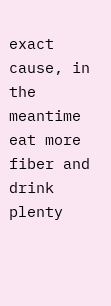exact cause, in the meantime eat more fiber and drink plenty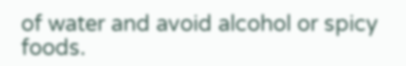of water and avoid alcohol or spicy foods.